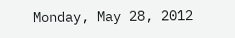Monday, May 28, 2012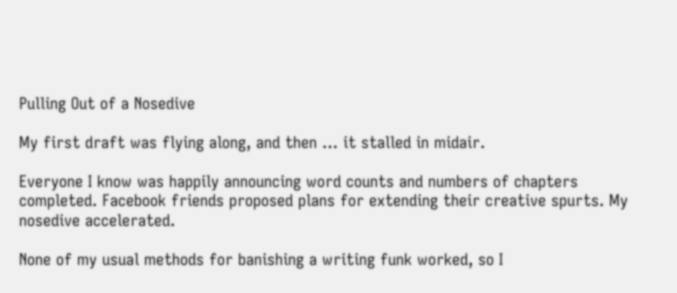Pulling Out of a Nosedive

My first draft was flying along, and then … it stalled in midair.

Everyone I know was happily announcing word counts and numbers of chapters completed. Facebook friends proposed plans for extending their creative spurts. My nosedive accelerated.

None of my usual methods for banishing a writing funk worked, so I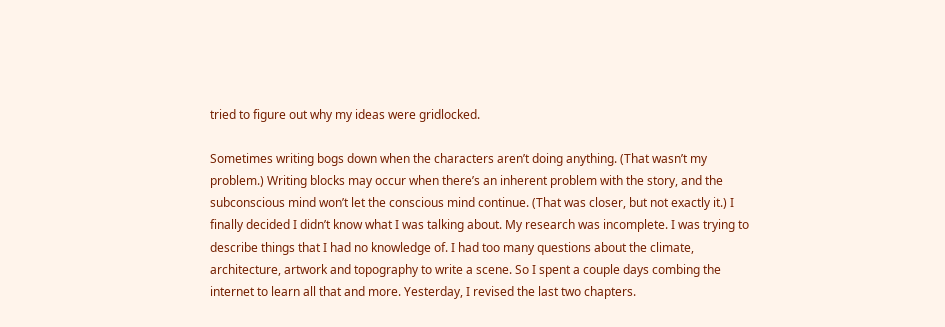tried to figure out why my ideas were gridlocked.

Sometimes writing bogs down when the characters aren’t doing anything. (That wasn’t my problem.) Writing blocks may occur when there’s an inherent problem with the story, and the subconscious mind won’t let the conscious mind continue. (That was closer, but not exactly it.) I finally decided I didn’t know what I was talking about. My research was incomplete. I was trying to describe things that I had no knowledge of. I had too many questions about the climate, architecture, artwork and topography to write a scene. So I spent a couple days combing the internet to learn all that and more. Yesterday, I revised the last two chapters.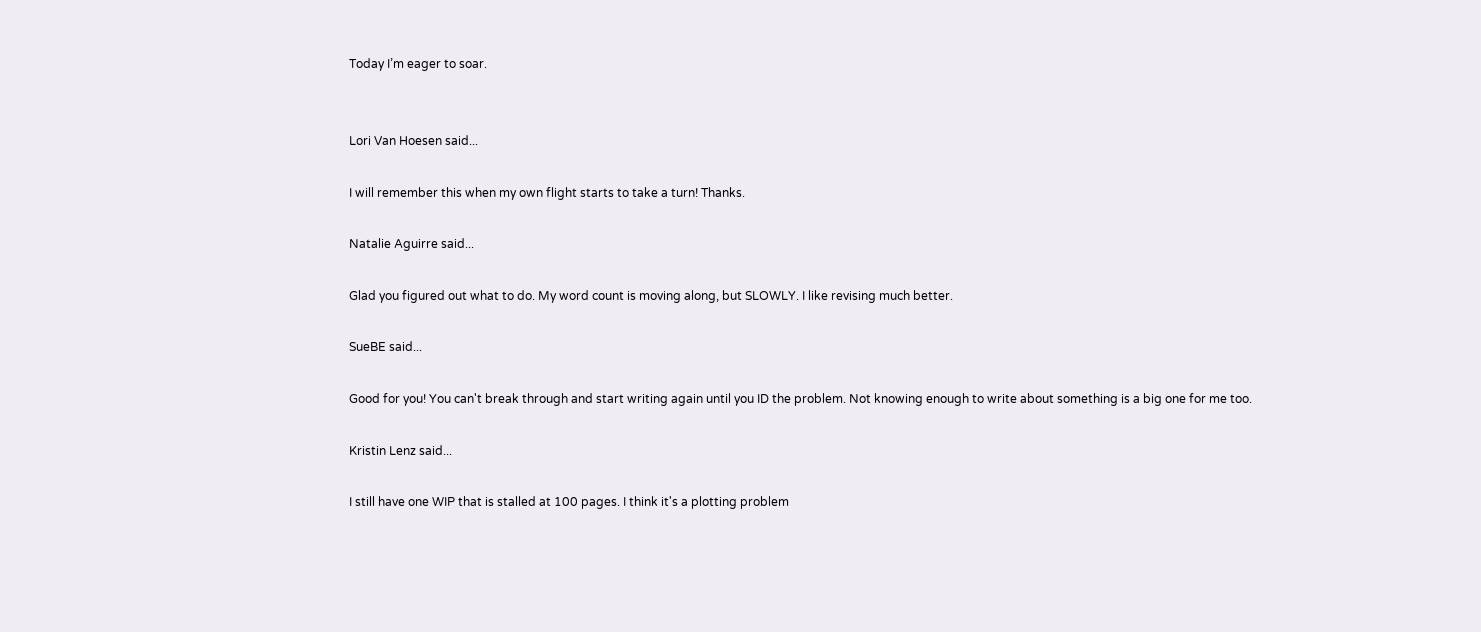Today I’m eager to soar.


Lori Van Hoesen said...

I will remember this when my own flight starts to take a turn! Thanks.

Natalie Aguirre said...

Glad you figured out what to do. My word count is moving along, but SLOWLY. I like revising much better.

SueBE said...

Good for you! You can't break through and start writing again until you ID the problem. Not knowing enough to write about something is a big one for me too.

Kristin Lenz said...

I still have one WIP that is stalled at 100 pages. I think it's a plotting problem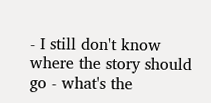- I still don't know where the story should go - what's the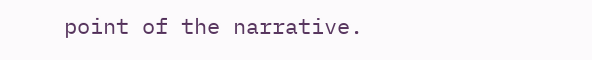point of the narrative.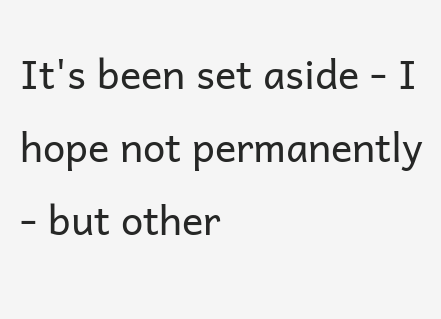It's been set aside - I hope not permanently - but other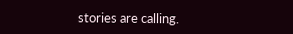stories are calling.